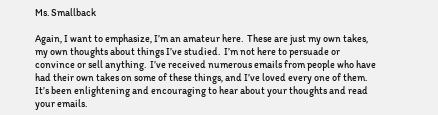Ms. Smallback

Again, I want to emphasize, I’m an amateur here.  These are just my own takes, my own thoughts about things I’ve studied.  I’m not here to persuade or convince or sell anything.  I’ve received numerous emails from people who have had their own takes on some of these things, and I’ve loved every one of them. It’s been enlightening and encouraging to hear about your thoughts and read your emails.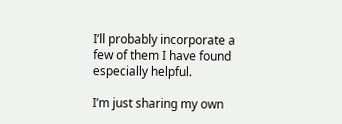I’ll probably incorporate a few of them I have found especially helpful.

I’m just sharing my own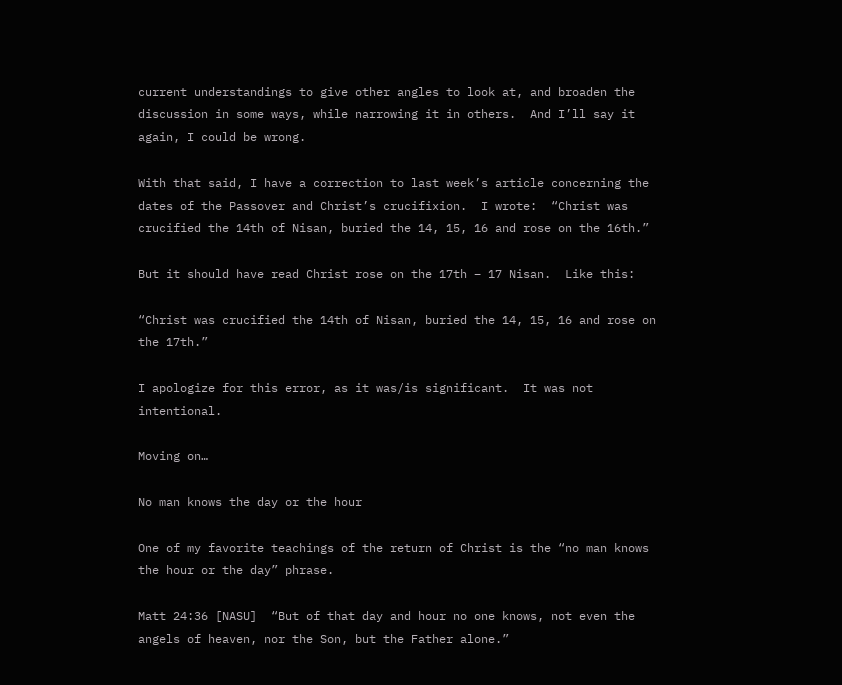current understandings to give other angles to look at, and broaden the discussion in some ways, while narrowing it in others.  And I’ll say it again, I could be wrong.

With that said, I have a correction to last week’s article concerning the dates of the Passover and Christ’s crucifixion.  I wrote:  “Christ was crucified the 14th of Nisan, buried the 14, 15, 16 and rose on the 16th.”

But it should have read Christ rose on the 17th – 17 Nisan.  Like this:

“Christ was crucified the 14th of Nisan, buried the 14, 15, 16 and rose on the 17th.”

I apologize for this error, as it was/is significant.  It was not intentional.

Moving on…

No man knows the day or the hour

One of my favorite teachings of the return of Christ is the “no man knows the hour or the day” phrase.

Matt 24:36 [NASU]  “But of that day and hour no one knows, not even the angels of heaven, nor the Son, but the Father alone.”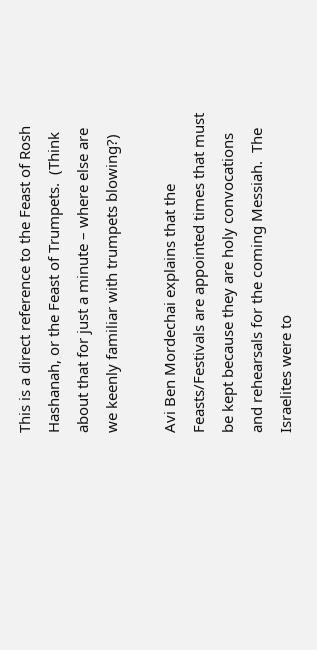This is a direct reference to the Feast of Rosh Hashanah, or the Feast of Trumpets.  (Think about that for just a minute – where else are we keenly familiar with trumpets blowing?)

Avi Ben Mordechai explains that the Feasts/Festivals are appointed times that must be kept because they are holy convocations and rehearsals for the coming Messiah.  The Israelites were to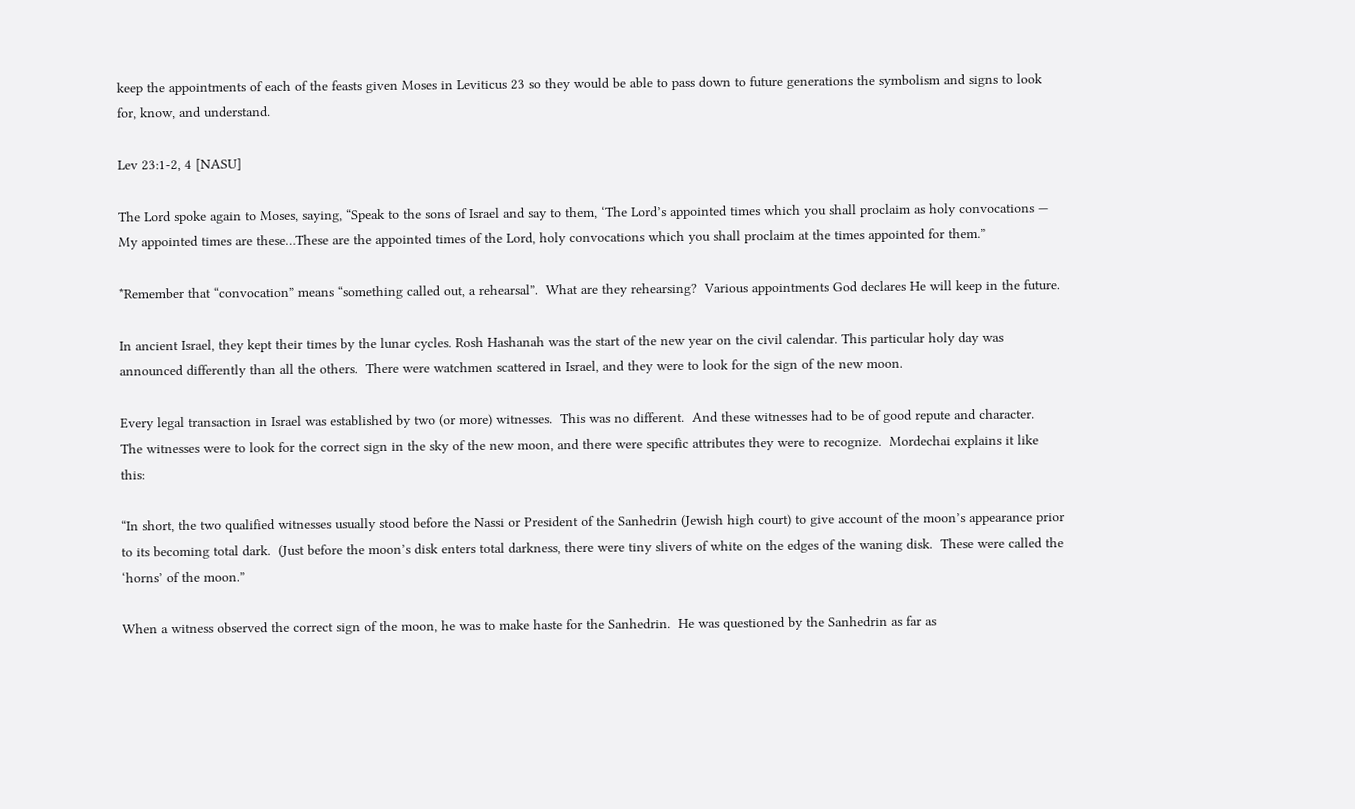keep the appointments of each of the feasts given Moses in Leviticus 23 so they would be able to pass down to future generations the symbolism and signs to look for, know, and understand.

Lev 23:1-2, 4 [NASU]

The Lord spoke again to Moses, saying, “Speak to the sons of Israel and say to them, ‘The Lord’s appointed times which you shall proclaim as holy convocations — My appointed times are these…These are the appointed times of the Lord, holy convocations which you shall proclaim at the times appointed for them.”

*Remember that “convocation” means “something called out, a rehearsal”.  What are they rehearsing?  Various appointments God declares He will keep in the future.

In ancient Israel, they kept their times by the lunar cycles. Rosh Hashanah was the start of the new year on the civil calendar. This particular holy day was announced differently than all the others.  There were watchmen scattered in Israel, and they were to look for the sign of the new moon.

Every legal transaction in Israel was established by two (or more) witnesses.  This was no different.  And these witnesses had to be of good repute and character.  The witnesses were to look for the correct sign in the sky of the new moon, and there were specific attributes they were to recognize.  Mordechai explains it like this:

“In short, the two qualified witnesses usually stood before the Nassi or President of the Sanhedrin (Jewish high court) to give account of the moon’s appearance prior to its becoming total dark.  (Just before the moon’s disk enters total darkness, there were tiny slivers of white on the edges of the waning disk.  These were called the ‘horns’ of the moon.”

When a witness observed the correct sign of the moon, he was to make haste for the Sanhedrin.  He was questioned by the Sanhedrin as far as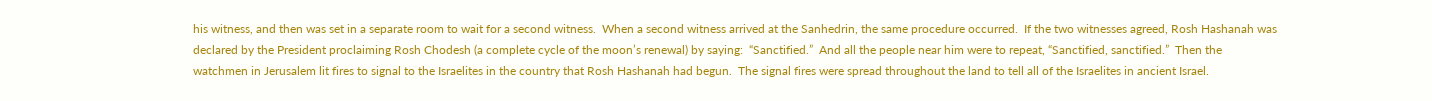his witness, and then was set in a separate room to wait for a second witness.  When a second witness arrived at the Sanhedrin, the same procedure occurred.  If the two witnesses agreed, Rosh Hashanah was declared by the President proclaiming Rosh Chodesh (a complete cycle of the moon’s renewal) by saying:  “Sanctified.”  And all the people near him were to repeat, “Sanctified, sanctified.”  Then the watchmen in Jerusalem lit fires to signal to the Israelites in the country that Rosh Hashanah had begun.  The signal fires were spread throughout the land to tell all of the Israelites in ancient Israel.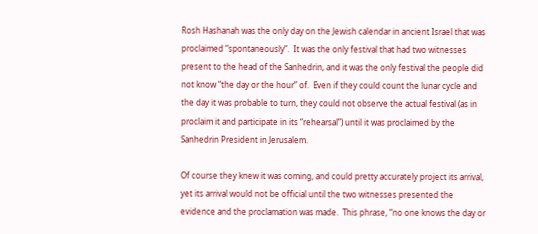Rosh Hashanah was the only day on the Jewish calendar in ancient Israel that was proclaimed “spontaneously”.  It was the only festival that had two witnesses present to the head of the Sanhedrin, and it was the only festival the people did not know “the day or the hour” of.  Even if they could count the lunar cycle and the day it was probable to turn, they could not observe the actual festival (as in proclaim it and participate in its “rehearsal”) until it was proclaimed by the Sanhedrin President in Jerusalem.

Of course they knew it was coming, and could pretty accurately project its arrival, yet its arrival would not be official until the two witnesses presented the evidence and the proclamation was made.  This phrase, “no one knows the day or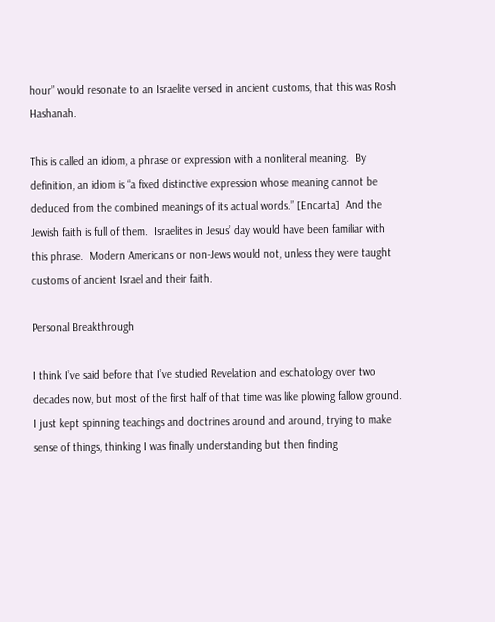hour” would resonate to an Israelite versed in ancient customs, that this was Rosh Hashanah.

This is called an idiom, a phrase or expression with a nonliteral meaning.  By definition, an idiom is “a fixed distinctive expression whose meaning cannot be deduced from the combined meanings of its actual words.” [Encarta]  And the Jewish faith is full of them.  Israelites in Jesus’ day would have been familiar with this phrase.  Modern Americans or non-Jews would not, unless they were taught customs of ancient Israel and their faith.

Personal Breakthrough

I think I’ve said before that I’ve studied Revelation and eschatology over two decades now, but most of the first half of that time was like plowing fallow ground.  I just kept spinning teachings and doctrines around and around, trying to make sense of things, thinking I was finally understanding but then finding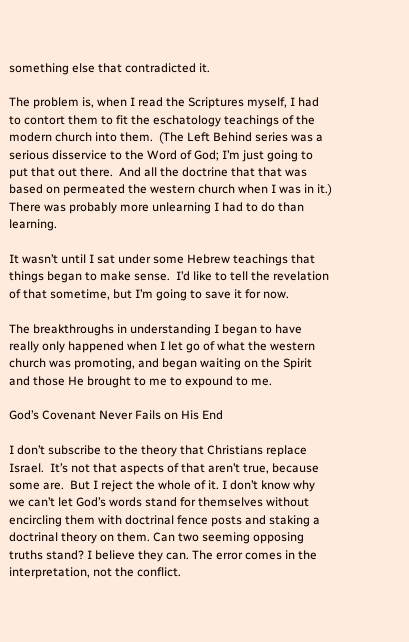something else that contradicted it.

The problem is, when I read the Scriptures myself, I had to contort them to fit the eschatology teachings of the modern church into them.  (The Left Behind series was a serious disservice to the Word of God; I’m just going to put that out there.  And all the doctrine that that was based on permeated the western church when I was in it.)  There was probably more unlearning I had to do than learning.

It wasn’t until I sat under some Hebrew teachings that things began to make sense.  I’d like to tell the revelation of that sometime, but I’m going to save it for now.

The breakthroughs in understanding I began to have really only happened when I let go of what the western church was promoting, and began waiting on the Spirit and those He brought to me to expound to me.

God’s Covenant Never Fails on His End

I don’t subscribe to the theory that Christians replace Israel.  It’s not that aspects of that aren’t true, because some are.  But I reject the whole of it. I don’t know why we can’t let God’s words stand for themselves without encircling them with doctrinal fence posts and staking a doctrinal theory on them. Can two seeming opposing truths stand? I believe they can. The error comes in the interpretation, not the conflict.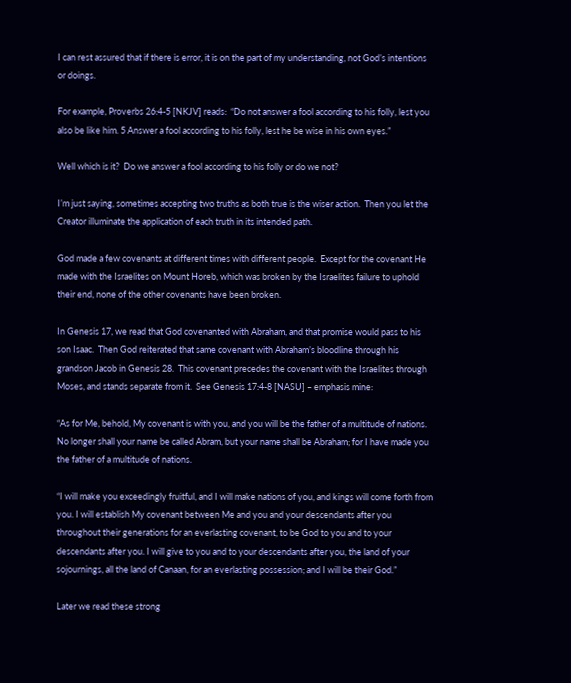I can rest assured that if there is error, it is on the part of my understanding, not God’s intentions or doings.

For example, Proverbs 26:4-5 [NKJV] reads:  “Do not answer a fool according to his folly, lest you also be like him. 5 Answer a fool according to his folly, lest he be wise in his own eyes.”

Well which is it?  Do we answer a fool according to his folly or do we not?

I’m just saying, sometimes accepting two truths as both true is the wiser action.  Then you let the Creator illuminate the application of each truth in its intended path.

God made a few covenants at different times with different people.  Except for the covenant He made with the Israelites on Mount Horeb, which was broken by the Israelites failure to uphold their end, none of the other covenants have been broken.

In Genesis 17, we read that God covenanted with Abraham, and that promise would pass to his son Isaac.  Then God reiterated that same covenant with Abraham’s bloodline through his grandson Jacob in Genesis 28.  This covenant precedes the covenant with the Israelites through Moses, and stands separate from it.  See Genesis 17:4-8 [NASU] – emphasis mine:

“As for Me, behold, My covenant is with you, and you will be the father of a multitude of nations.  No longer shall your name be called Abram, but your name shall be Abraham; for I have made you the father of a multitude of nations.

“I will make you exceedingly fruitful, and I will make nations of you, and kings will come forth from you. I will establish My covenant between Me and you and your descendants after you throughout their generations for an everlasting covenant, to be God to you and to your descendants after you. I will give to you and to your descendants after you, the land of your sojournings, all the land of Canaan, for an everlasting possession; and I will be their God.”

Later we read these strong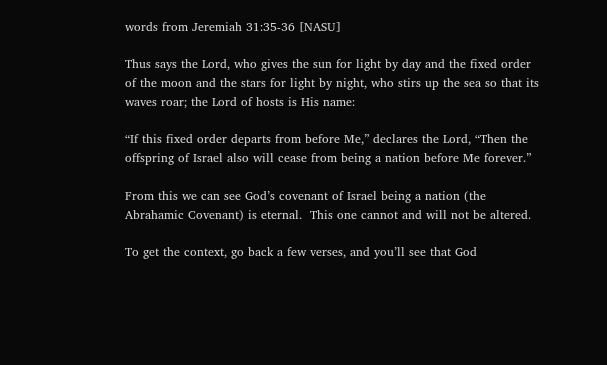words from Jeremiah 31:35-36 [NASU]

Thus says the Lord, who gives the sun for light by day and the fixed order of the moon and the stars for light by night, who stirs up the sea so that its waves roar; the Lord of hosts is His name:

“If this fixed order departs from before Me,” declares the Lord, “Then the offspring of Israel also will cease from being a nation before Me forever.”

From this we can see God’s covenant of Israel being a nation (the Abrahamic Covenant) is eternal.  This one cannot and will not be altered.

To get the context, go back a few verses, and you’ll see that God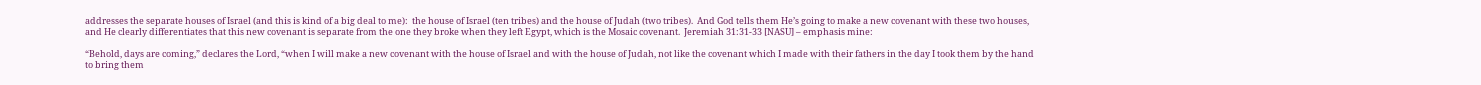addresses the separate houses of Israel (and this is kind of a big deal to me):  the house of Israel (ten tribes) and the house of Judah (two tribes).  And God tells them He’s going to make a new covenant with these two houses, and He clearly differentiates that this new covenant is separate from the one they broke when they left Egypt, which is the Mosaic covenant.  Jeremiah 31:31-33 [NASU] – emphasis mine:

“Behold, days are coming,” declares the Lord, “when I will make a new covenant with the house of Israel and with the house of Judah, not like the covenant which I made with their fathers in the day I took them by the hand to bring them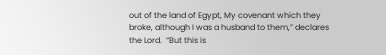out of the land of Egypt, My covenant which they broke, although I was a husband to them,” declares the Lord.  “But this is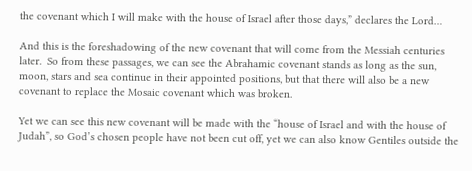the covenant which I will make with the house of Israel after those days,” declares the Lord…

And this is the foreshadowing of the new covenant that will come from the Messiah centuries later.  So from these passages, we can see the Abrahamic covenant stands as long as the sun, moon, stars and sea continue in their appointed positions, but that there will also be a new covenant to replace the Mosaic covenant which was broken.

Yet we can see this new covenant will be made with the “house of Israel and with the house of Judah”, so God’s chosen people have not been cut off, yet we can also know Gentiles outside the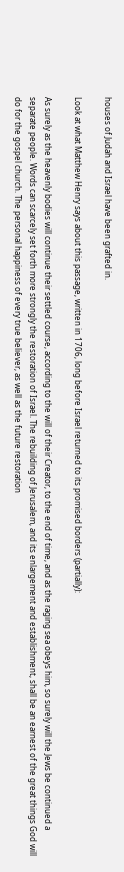houses of Judah and Israel have been grafted in.

Look at what Matthew Henry says about this passage, written in 1706, long before Israel returned to its promised borders (partially):

As surely as the heavenly bodies will continue their settled course, according to the will of their Creator, to the end of time, and as the raging sea obeys him, so surely will the Jews be continued a separate people. Words can scarcely set forth more strongly the restoration of Israel. The rebuilding of Jerusalem, and its enlargement and establishment, shall be an earnest of the great things God will do for the gospel church. The personal happiness of every true believer, as well as the future restoration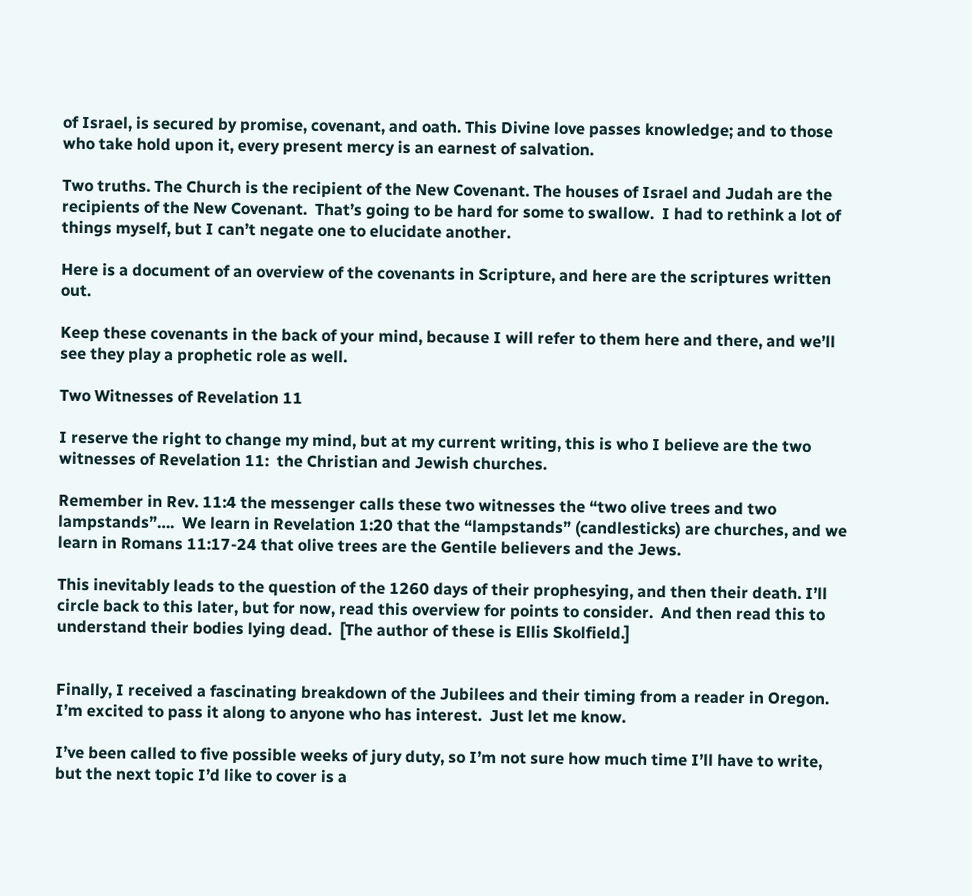of Israel, is secured by promise, covenant, and oath. This Divine love passes knowledge; and to those who take hold upon it, every present mercy is an earnest of salvation.

Two truths. The Church is the recipient of the New Covenant. The houses of Israel and Judah are the recipients of the New Covenant.  That’s going to be hard for some to swallow.  I had to rethink a lot of things myself, but I can’t negate one to elucidate another.

Here is a document of an overview of the covenants in Scripture, and here are the scriptures written out.

Keep these covenants in the back of your mind, because I will refer to them here and there, and we’ll see they play a prophetic role as well.

Two Witnesses of Revelation 11

I reserve the right to change my mind, but at my current writing, this is who I believe are the two witnesses of Revelation 11:  the Christian and Jewish churches.

Remember in Rev. 11:4 the messenger calls these two witnesses the “two olive trees and two lampstands”….  We learn in Revelation 1:20 that the “lampstands” (candlesticks) are churches, and we learn in Romans 11:17-24 that olive trees are the Gentile believers and the Jews.

This inevitably leads to the question of the 1260 days of their prophesying, and then their death. I’ll circle back to this later, but for now, read this overview for points to consider.  And then read this to understand their bodies lying dead.  [The author of these is Ellis Skolfield.]


Finally, I received a fascinating breakdown of the Jubilees and their timing from a reader in Oregon.  I’m excited to pass it along to anyone who has interest.  Just let me know.

I’ve been called to five possible weeks of jury duty, so I’m not sure how much time I’ll have to write, but the next topic I’d like to cover is a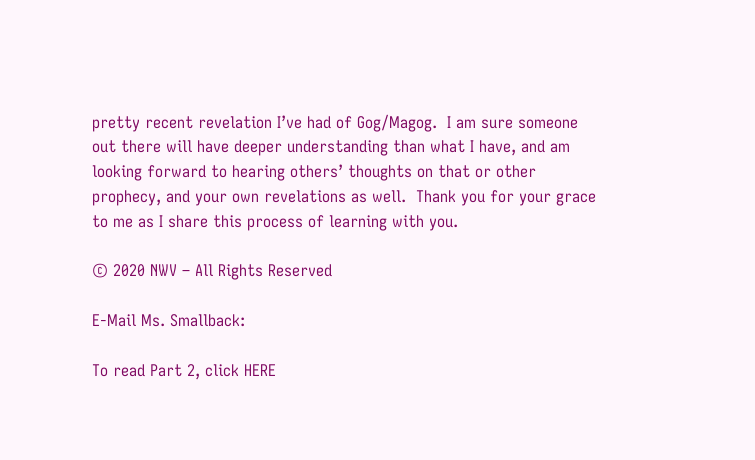pretty recent revelation I’ve had of Gog/Magog.  I am sure someone out there will have deeper understanding than what I have, and am looking forward to hearing others’ thoughts on that or other prophecy, and your own revelations as well.  Thank you for your grace to me as I share this process of learning with you.

© 2020 NWV – All Rights Reserved

E-Mail Ms. Smallback:

To read Part 2, click HERE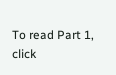To read Part 1, click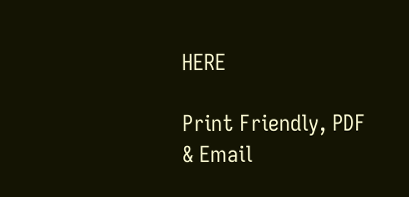HERE

Print Friendly, PDF & Email